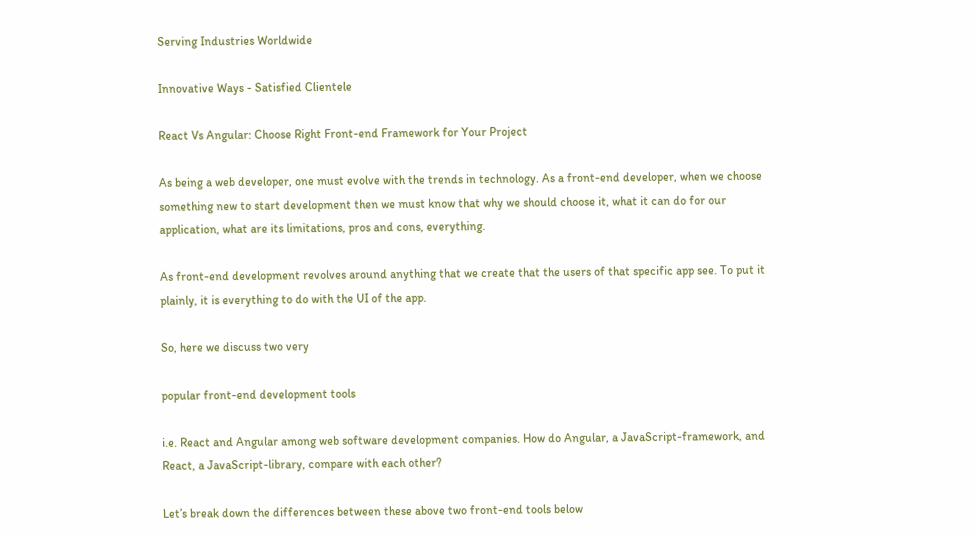Serving Industries Worldwide

Innovative Ways - Satisfied Clientele

React Vs Angular: Choose Right Front-end Framework for Your Project

As being a web developer, one must evolve with the trends in technology. As a front-end developer, when we choose something new to start development then we must know that why we should choose it, what it can do for our application, what are its limitations, pros and cons, everything.

As front-end development revolves around anything that we create that the users of that specific app see. To put it plainly, it is everything to do with the UI of the app.

So, here we discuss two very

popular front-end development tools

i.e. React and Angular among web software development companies. How do Angular, a JavaScript-framework, and React, a JavaScript-library, compare with each other?

Let’s break down the differences between these above two front-end tools below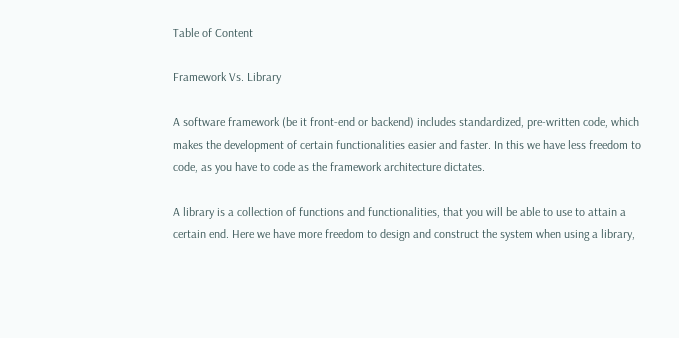Table of Content

Framework Vs. Library

A software framework (be it front-end or backend) includes standardized, pre-written code, which makes the development of certain functionalities easier and faster. In this we have less freedom to code, as you have to code as the framework architecture dictates.

A library is a collection of functions and functionalities, that you will be able to use to attain a certain end. Here we have more freedom to design and construct the system when using a library,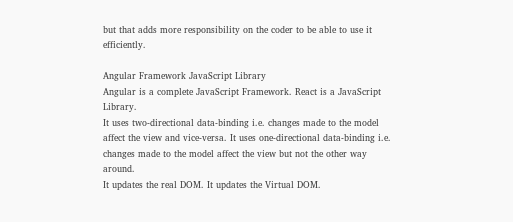but that adds more responsibility on the coder to be able to use it efficiently.

Angular Framework JavaScript Library
Angular is a complete JavaScript Framework. React is a JavaScript Library.
It uses two-directional data-binding i.e. changes made to the model affect the view and vice-versa. It uses one-directional data-binding i.e. changes made to the model affect the view but not the other way around.
It updates the real DOM. It updates the Virtual DOM.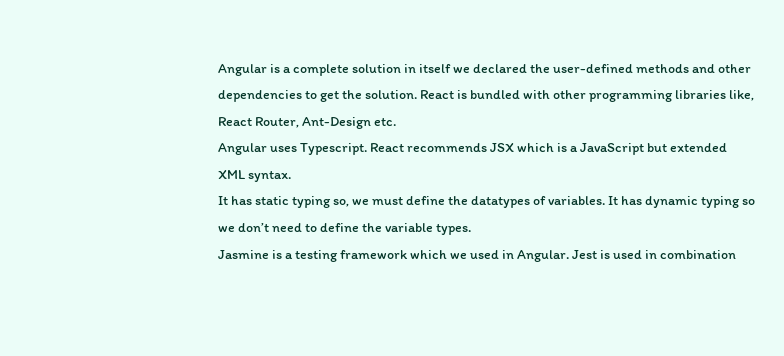Angular is a complete solution in itself we declared the user-defined methods and other dependencies to get the solution. React is bundled with other programming libraries like, React Router, Ant-Design etc.
Angular uses Typescript. React recommends JSX which is a JavaScript but extended XML syntax.
It has static typing so, we must define the datatypes of variables. It has dynamic typing so we don’t need to define the variable types.
Jasmine is a testing framework which we used in Angular. Jest is used in combination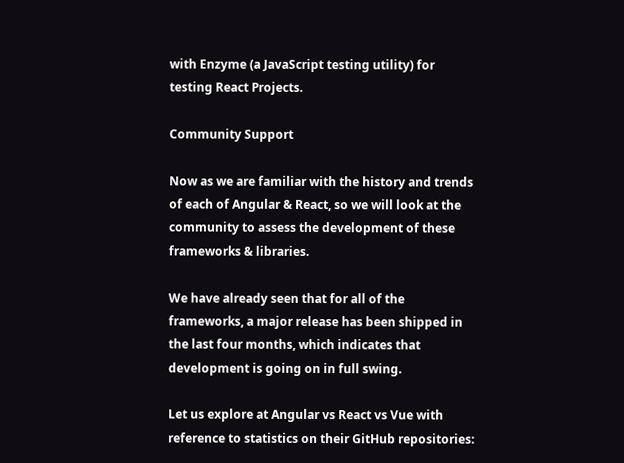with Enzyme (a JavaScript testing utility) for testing React Projects.

Community Support

Now as we are familiar with the history and trends of each of Angular & React, so we will look at the community to assess the development of these frameworks & libraries.

We have already seen that for all of the frameworks, a major release has been shipped in the last four months, which indicates that development is going on in full swing.

Let us explore at Angular vs React vs Vue with reference to statistics on their GitHub repositories: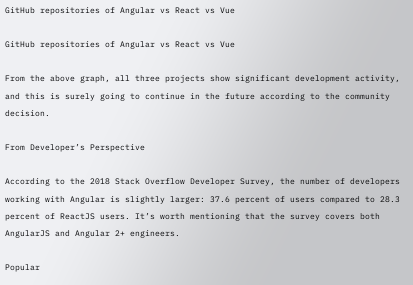GitHub repositories of Angular vs React vs Vue

GitHub repositories of Angular vs React vs Vue

From the above graph, all three projects show significant development activity, and this is surely going to continue in the future according to the community decision.

From Developer’s Perspective

According to the 2018 Stack Overflow Developer Survey, the number of developers working with Angular is slightly larger: 37.6 percent of users compared to 28.3 percent of ReactJS users. It’s worth mentioning that the survey covers both AngularJS and Angular 2+ engineers.

Popular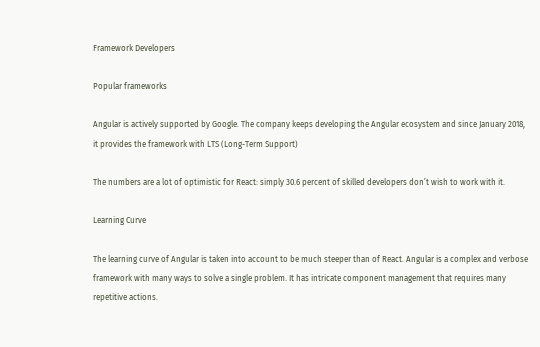Framework Developers

Popular frameworks

Angular is actively supported by Google. The company keeps developing the Angular ecosystem and since January 2018, it provides the framework with LTS (Long-Term Support)

The numbers are a lot of optimistic for React: simply 30.6 percent of skilled developers don’t wish to work with it.

Learning Curve

The learning curve of Angular is taken into account to be much steeper than of React. Angular is a complex and verbose framework with many ways to solve a single problem. It has intricate component management that requires many repetitive actions.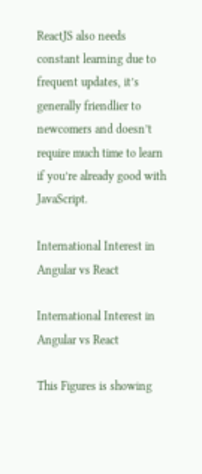ReactJS also needs constant learning due to frequent updates, it’s generally friendlier to newcomers and doesn’t require much time to learn if you’re already good with JavaScript.

International Interest in Angular vs React

International Interest in Angular vs React

This Figures is showing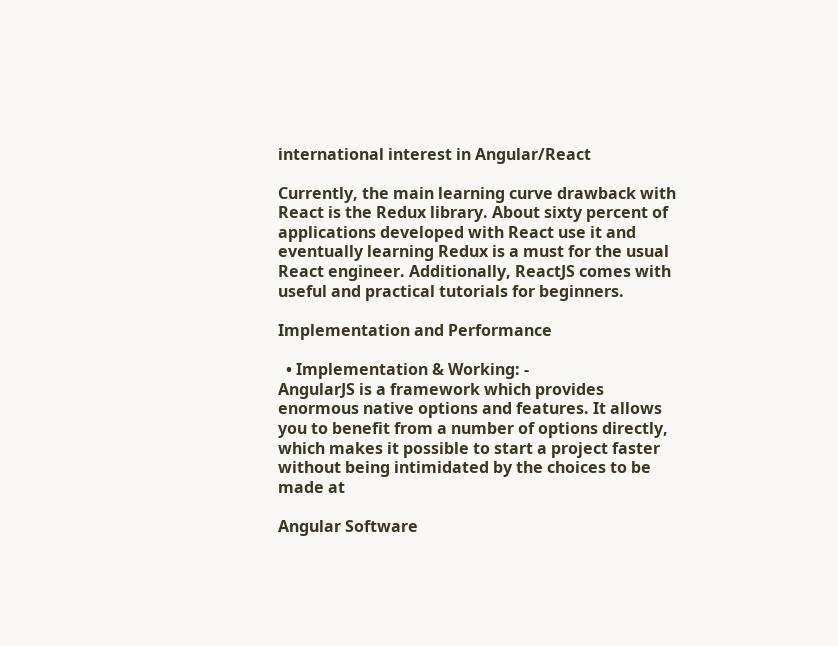international interest in Angular/React

Currently, the main learning curve drawback with React is the Redux library. About sixty percent of applications developed with React use it and eventually learning Redux is a must for the usual React engineer. Additionally, ReactJS comes with useful and practical tutorials for beginners.

Implementation and Performance

  • Implementation & Working: -
AngularJS is a framework which provides enormous native options and features. It allows you to benefit from a number of options directly, which makes it possible to start a project faster without being intimidated by the choices to be made at

Angular Software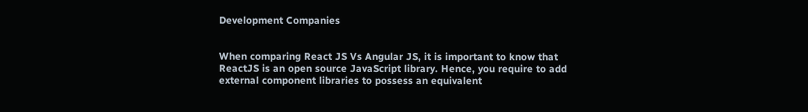Development Companies


When comparing React JS Vs Angular JS, it is important to know that ReactJS is an open source JavaScript library. Hence, you require to add external component libraries to possess an equivalent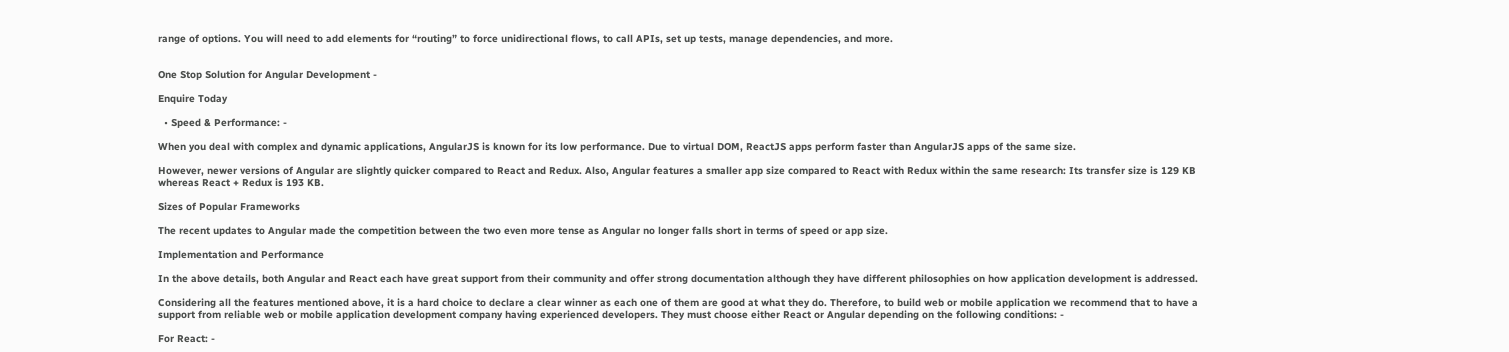range of options. You will need to add elements for “routing” to force unidirectional flows, to call APIs, set up tests, manage dependencies, and more.


One Stop Solution for Angular Development -

Enquire Today

  • Speed & Performance: -

When you deal with complex and dynamic applications, AngularJS is known for its low performance. Due to virtual DOM, ReactJS apps perform faster than AngularJS apps of the same size.

However, newer versions of Angular are slightly quicker compared to React and Redux. Also, Angular features a smaller app size compared to React with Redux within the same research: Its transfer size is 129 KB whereas React + Redux is 193 KB.

Sizes of Popular Frameworks

The recent updates to Angular made the competition between the two even more tense as Angular no longer falls short in terms of speed or app size.

Implementation and Performance

In the above details, both Angular and React each have great support from their community and offer strong documentation although they have different philosophies on how application development is addressed.

Considering all the features mentioned above, it is a hard choice to declare a clear winner as each one of them are good at what they do. Therefore, to build web or mobile application we recommend that to have a support from reliable web or mobile application development company having experienced developers. They must choose either React or Angular depending on the following conditions: -

For React: -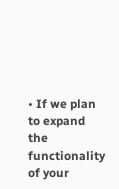• If we plan to expand the functionality of your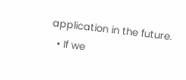application in the future.
  • If we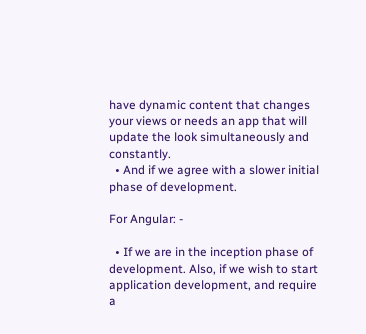have dynamic content that changes your views or needs an app that will update the look simultaneously and constantly.
  • And if we agree with a slower initial phase of development.

For Angular: -

  • If we are in the inception phase of development. Also, if we wish to start application development, and require a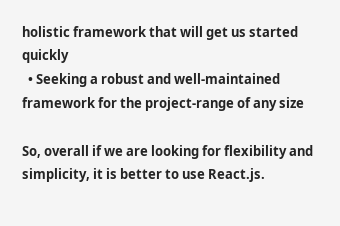holistic framework that will get us started quickly
  • Seeking a robust and well-maintained framework for the project-range of any size

So, overall if we are looking for flexibility and simplicity, it is better to use React.js.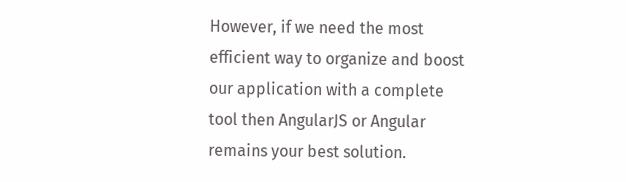However, if we need the most efficient way to organize and boost our application with a complete tool then AngularJS or Angular remains your best solution.